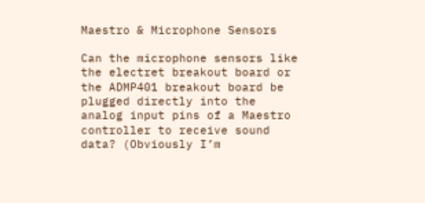Maestro & Microphone Sensors

Can the microphone sensors like the electret breakout board or the ADMP401 breakout board be plugged directly into the analog input pins of a Maestro controller to receive sound data? (Obviously I’m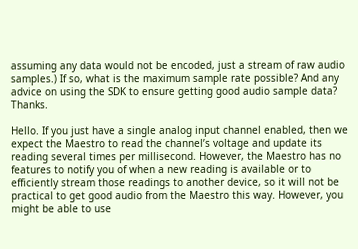assuming any data would not be encoded, just a stream of raw audio samples.) If so, what is the maximum sample rate possible? And any advice on using the SDK to ensure getting good audio sample data? Thanks.

Hello. If you just have a single analog input channel enabled, then we expect the Maestro to read the channel’s voltage and update its reading several times per millisecond. However, the Maestro has no features to notify you of when a new reading is available or to efficiently stream those readings to another device, so it will not be practical to get good audio from the Maestro this way. However, you might be able to use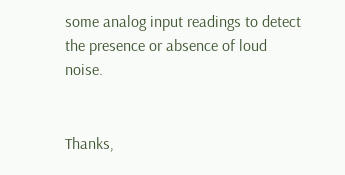some analog input readings to detect the presence or absence of loud noise.


Thanks,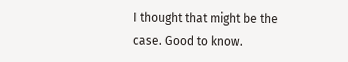I thought that might be the case. Good to know.